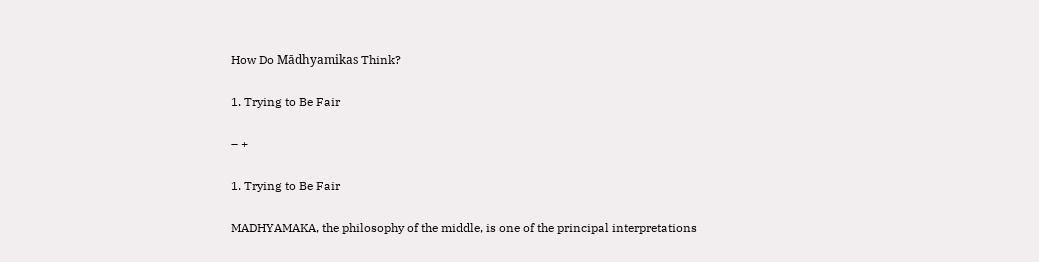How Do Mādhyamikas Think?

1. Trying to Be Fair

– +

1. Trying to Be Fair

MADHYAMAKA, the philosophy of the middle, is one of the principal interpretations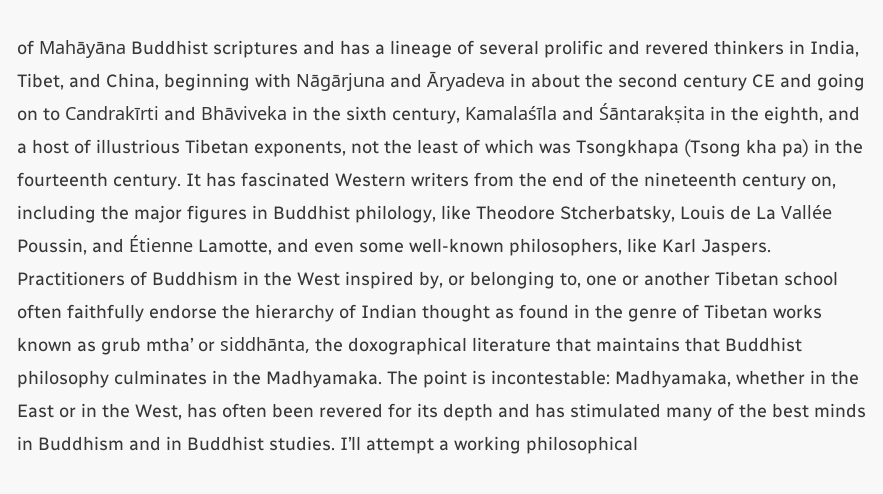of Mahāyāna Buddhist scriptures and has a lineage of several prolific and revered thinkers in India, Tibet, and China, beginning with Nāgārjuna and Āryadeva in about the second century CE and going on to Candrakīrti and Bhāviveka in the sixth century, Kamalaśīla and Śāntarakṣita in the eighth, and a host of illustrious Tibetan exponents, not the least of which was Tsongkhapa (Tsong kha pa) in the fourteenth century. It has fascinated Western writers from the end of the nineteenth century on, including the major figures in Buddhist philology, like Theodore Stcherbatsky, Louis de La Vallée Poussin, and Étienne Lamotte, and even some well-known philosophers, like Karl Jaspers. Practitioners of Buddhism in the West inspired by, or belonging to, one or another Tibetan school often faithfully endorse the hierarchy of Indian thought as found in the genre of Tibetan works known as grub mtha’ or siddhānta, the doxographical literature that maintains that Buddhist philosophy culminates in the Madhyamaka. The point is incontestable: Madhyamaka, whether in the East or in the West, has often been revered for its depth and has stimulated many of the best minds in Buddhism and in Buddhist studies. I’ll attempt a working philosophical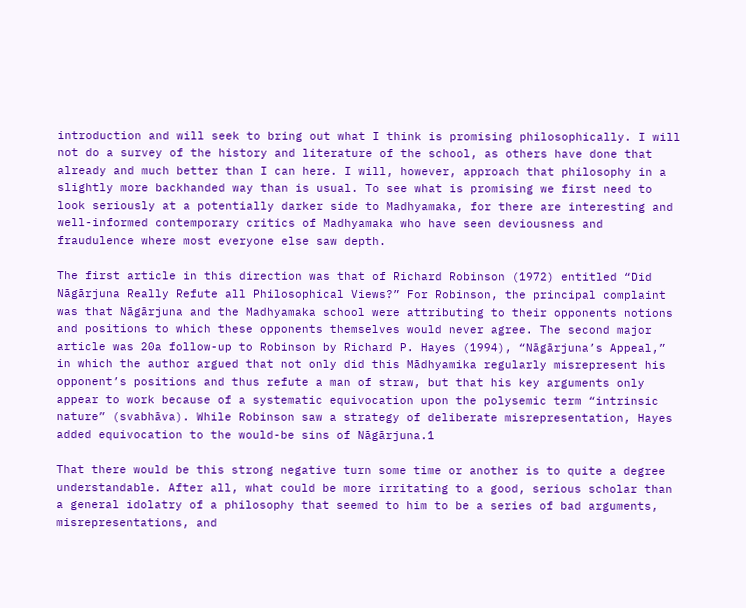introduction and will seek to bring out what I think is promising philosophically. I will not do a survey of the history and literature of the school, as others have done that already and much better than I can here. I will, however, approach that philosophy in a slightly more backhanded way than is usual. To see what is promising we first need to look seriously at a potentially darker side to Madhyamaka, for there are interesting and well-informed contemporary critics of Madhyamaka who have seen deviousness and fraudulence where most everyone else saw depth.

The first article in this direction was that of Richard Robinson (1972) entitled “Did Nāgārjuna Really Refute all Philosophical Views?” For Robinson, the principal complaint was that Nāgārjuna and the Madhyamaka school were attributing to their opponents notions and positions to which these opponents themselves would never agree. The second major article was 20a follow-up to Robinson by Richard P. Hayes (1994), “Nāgārjuna’s Appeal,” in which the author argued that not only did this Mādhyamika regularly misrepresent his opponent’s positions and thus refute a man of straw, but that his key arguments only appear to work because of a systematic equivocation upon the polysemic term “intrinsic nature” (svabhāva). While Robinson saw a strategy of deliberate misrepresentation, Hayes added equivocation to the would-be sins of Nāgārjuna.1

That there would be this strong negative turn some time or another is to quite a degree understandable. After all, what could be more irritating to a good, serious scholar than a general idolatry of a philosophy that seemed to him to be a series of bad arguments, misrepresentations, and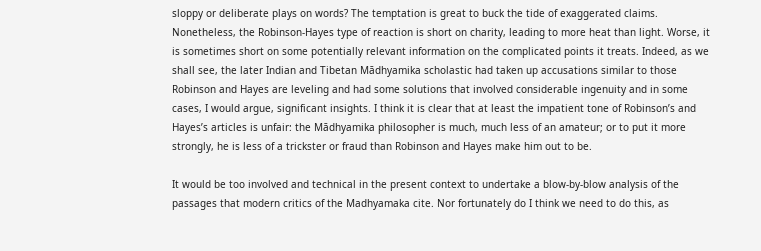sloppy or deliberate plays on words? The temptation is great to buck the tide of exaggerated claims. Nonetheless, the Robinson-Hayes type of reaction is short on charity, leading to more heat than light. Worse, it is sometimes short on some potentially relevant information on the complicated points it treats. Indeed, as we shall see, the later Indian and Tibetan Mādhyamika scholastic had taken up accusations similar to those Robinson and Hayes are leveling and had some solutions that involved considerable ingenuity and in some cases, I would argue, significant insights. I think it is clear that at least the impatient tone of Robinson’s and Hayes’s articles is unfair: the Mādhyamika philosopher is much, much less of an amateur; or to put it more strongly, he is less of a trickster or fraud than Robinson and Hayes make him out to be.

It would be too involved and technical in the present context to undertake a blow-by-blow analysis of the passages that modern critics of the Madhyamaka cite. Nor fortunately do I think we need to do this, as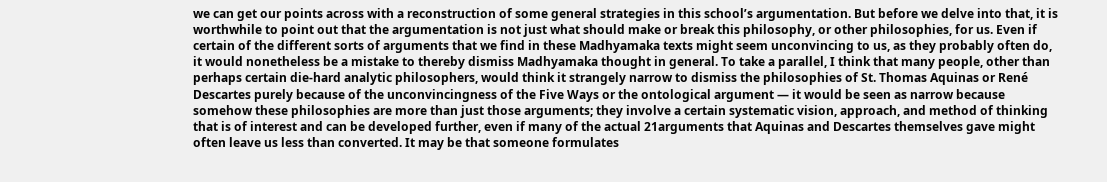we can get our points across with a reconstruction of some general strategies in this school’s argumentation. But before we delve into that, it is worthwhile to point out that the argumentation is not just what should make or break this philosophy, or other philosophies, for us. Even if certain of the different sorts of arguments that we find in these Madhyamaka texts might seem unconvincing to us, as they probably often do, it would nonetheless be a mistake to thereby dismiss Madhyamaka thought in general. To take a parallel, I think that many people, other than perhaps certain die-hard analytic philosophers, would think it strangely narrow to dismiss the philosophies of St. Thomas Aquinas or René Descartes purely because of the unconvincingness of the Five Ways or the ontological argument — it would be seen as narrow because somehow these philosophies are more than just those arguments; they involve a certain systematic vision, approach, and method of thinking that is of interest and can be developed further, even if many of the actual 21arguments that Aquinas and Descartes themselves gave might often leave us less than converted. It may be that someone formulates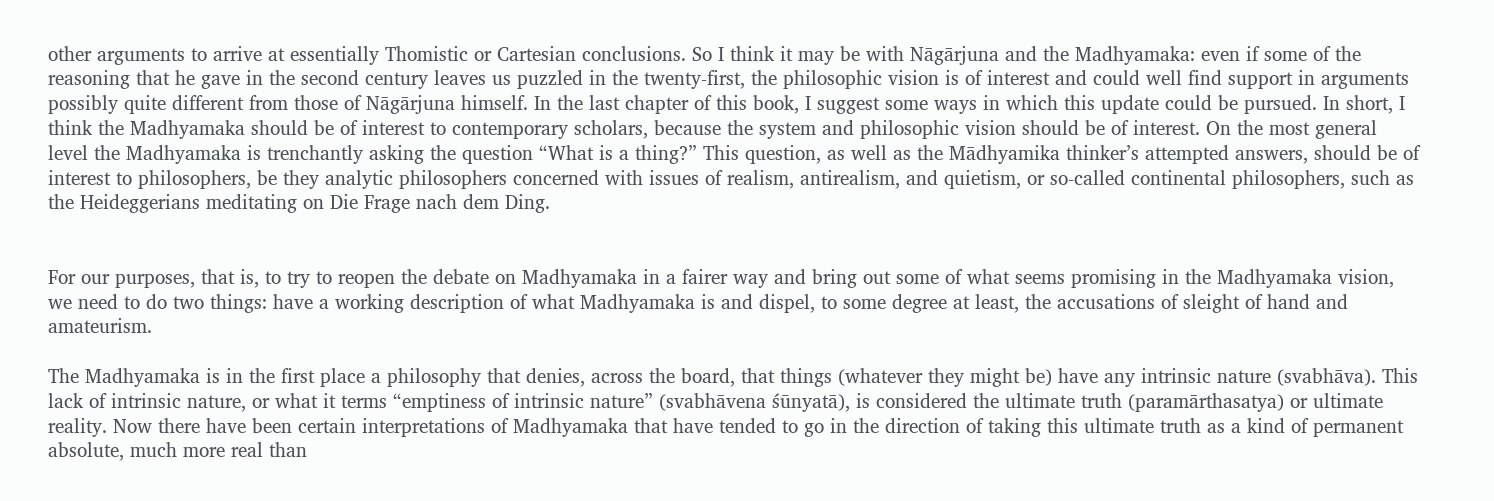other arguments to arrive at essentially Thomistic or Cartesian conclusions. So I think it may be with Nāgārjuna and the Madhyamaka: even if some of the reasoning that he gave in the second century leaves us puzzled in the twenty-first, the philosophic vision is of interest and could well find support in arguments possibly quite different from those of Nāgārjuna himself. In the last chapter of this book, I suggest some ways in which this update could be pursued. In short, I think the Madhyamaka should be of interest to contemporary scholars, because the system and philosophic vision should be of interest. On the most general level the Madhyamaka is trenchantly asking the question “What is a thing?” This question, as well as the Mādhyamika thinker’s attempted answers, should be of interest to philosophers, be they analytic philosophers concerned with issues of realism, antirealism, and quietism, or so-called continental philosophers, such as the Heideggerians meditating on Die Frage nach dem Ding.


For our purposes, that is, to try to reopen the debate on Madhyamaka in a fairer way and bring out some of what seems promising in the Madhyamaka vision, we need to do two things: have a working description of what Madhyamaka is and dispel, to some degree at least, the accusations of sleight of hand and amateurism.

The Madhyamaka is in the first place a philosophy that denies, across the board, that things (whatever they might be) have any intrinsic nature (svabhāva). This lack of intrinsic nature, or what it terms “emptiness of intrinsic nature” (svabhāvena śūnyatā), is considered the ultimate truth (paramārthasatya) or ultimate reality. Now there have been certain interpretations of Madhyamaka that have tended to go in the direction of taking this ultimate truth as a kind of permanent absolute, much more real than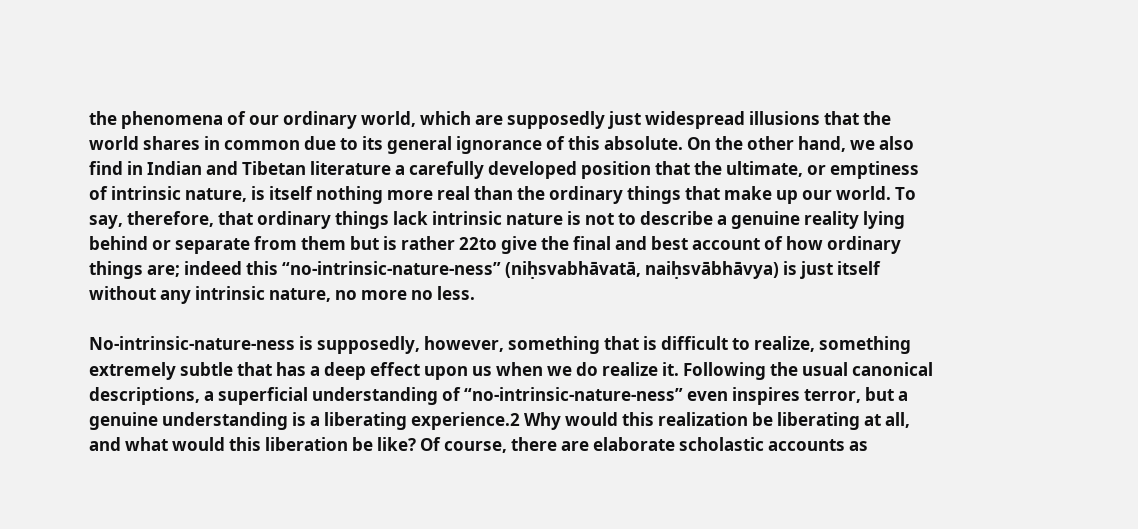the phenomena of our ordinary world, which are supposedly just widespread illusions that the world shares in common due to its general ignorance of this absolute. On the other hand, we also find in Indian and Tibetan literature a carefully developed position that the ultimate, or emptiness of intrinsic nature, is itself nothing more real than the ordinary things that make up our world. To say, therefore, that ordinary things lack intrinsic nature is not to describe a genuine reality lying behind or separate from them but is rather 22to give the final and best account of how ordinary things are; indeed this “no-intrinsic-nature-ness” (niḥsvabhāvatā, naiḥsvābhāvya) is just itself without any intrinsic nature, no more no less.

No-intrinsic-nature-ness is supposedly, however, something that is difficult to realize, something extremely subtle that has a deep effect upon us when we do realize it. Following the usual canonical descriptions, a superficial understanding of “no-intrinsic-nature-ness” even inspires terror, but a genuine understanding is a liberating experience.2 Why would this realization be liberating at all, and what would this liberation be like? Of course, there are elaborate scholastic accounts as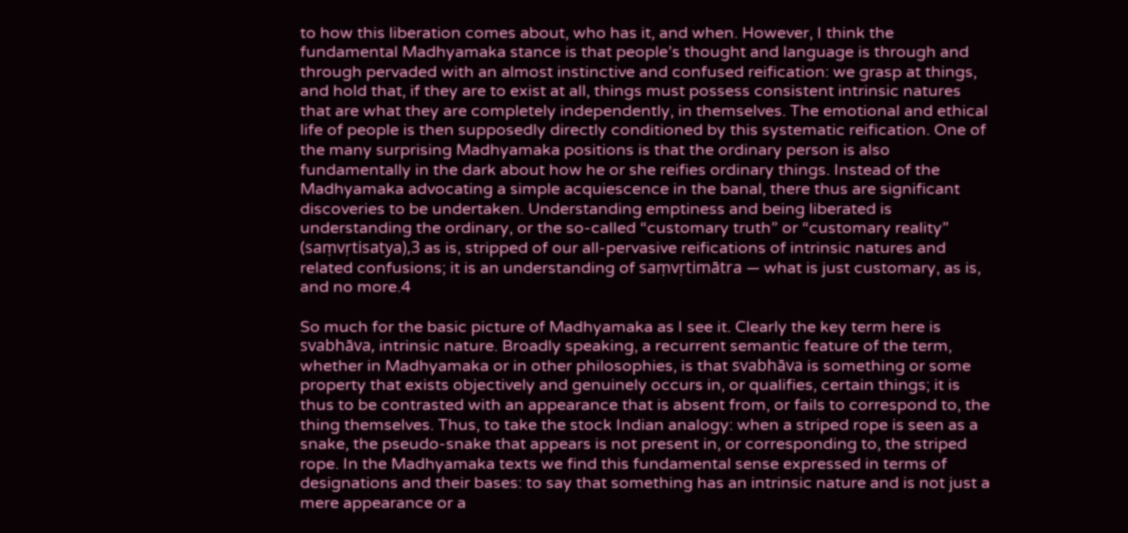to how this liberation comes about, who has it, and when. However, I think the fundamental Madhyamaka stance is that people’s thought and language is through and through pervaded with an almost instinctive and confused reification: we grasp at things, and hold that, if they are to exist at all, things must possess consistent intrinsic natures that are what they are completely independently, in themselves. The emotional and ethical life of people is then supposedly directly conditioned by this systematic reification. One of the many surprising Madhyamaka positions is that the ordinary person is also fundamentally in the dark about how he or she reifies ordinary things. Instead of the Madhyamaka advocating a simple acquiescence in the banal, there thus are significant discoveries to be undertaken. Understanding emptiness and being liberated is understanding the ordinary, or the so-called “customary truth” or “customary reality” (saṃvṛtisatya),3 as is, stripped of our all-pervasive reifications of intrinsic natures and related confusions; it is an understanding of saṃvṛtimātra — what is just customary, as is, and no more.4

So much for the basic picture of Madhyamaka as I see it. Clearly the key term here is svabhāva, intrinsic nature. Broadly speaking, a recurrent semantic feature of the term, whether in Madhyamaka or in other philosophies, is that svabhāva is something or some property that exists objectively and genuinely occurs in, or qualifies, certain things; it is thus to be contrasted with an appearance that is absent from, or fails to correspond to, the thing themselves. Thus, to take the stock Indian analogy: when a striped rope is seen as a snake, the pseudo-snake that appears is not present in, or corresponding to, the striped rope. In the Madhyamaka texts we find this fundamental sense expressed in terms of designations and their bases: to say that something has an intrinsic nature and is not just a mere appearance or a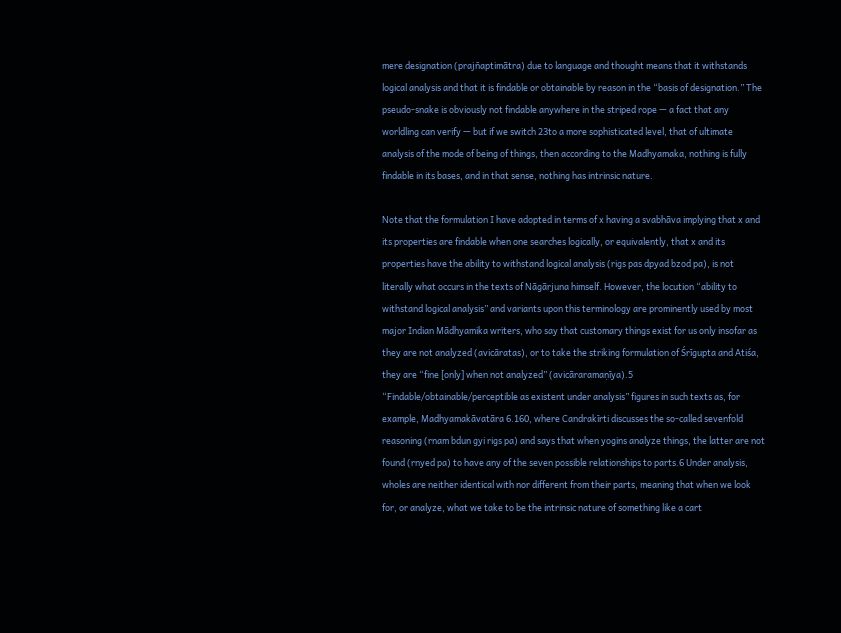mere designation (prajñaptimātra) due to language and thought means that it withstands logical analysis and that it is findable or obtainable by reason in the “basis of designation.” The pseudo-snake is obviously not findable anywhere in the striped rope — a fact that any worldling can verify — but if we switch 23to a more sophisticated level, that of ultimate analysis of the mode of being of things, then according to the Madhyamaka, nothing is fully findable in its bases, and in that sense, nothing has intrinsic nature.

Note that the formulation I have adopted in terms of x having a svabhāva implying that x and its properties are findable when one searches logically, or equivalently, that x and its properties have the ability to withstand logical analysis (rigs pas dpyad bzod pa), is not literally what occurs in the texts of Nāgārjuna himself. However, the locution “ability to withstand logical analysis” and variants upon this terminology are prominently used by most major Indian Mādhyamika writers, who say that customary things exist for us only insofar as they are not analyzed (avicāratas), or to take the striking formulation of Śrīgupta and Atiśa, they are “fine [only] when not analyzed” (avicāraramaṇīya).5 “Findable/obtainable/perceptible as existent under analysis” figures in such texts as, for example, Madhyamakāvatāra 6.160, where Candrakīrti discusses the so-called sevenfold reasoning (rnam bdun gyi rigs pa) and says that when yogins analyze things, the latter are not found (rnyed pa) to have any of the seven possible relationships to parts.6 Under analysis, wholes are neither identical with nor different from their parts, meaning that when we look for, or analyze, what we take to be the intrinsic nature of something like a cart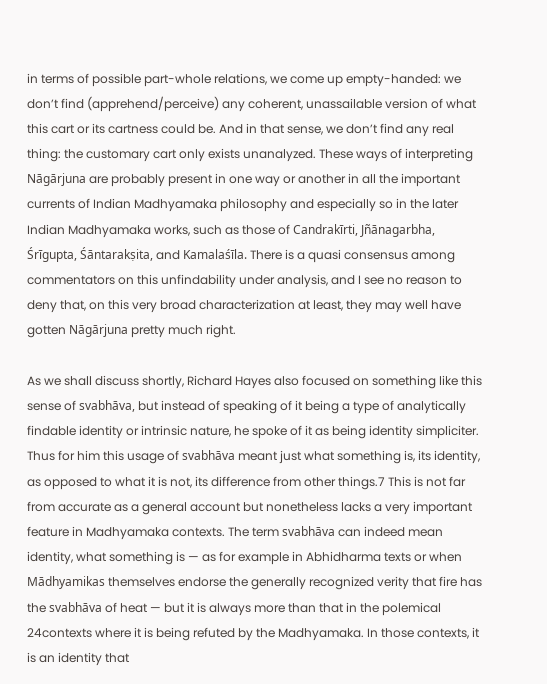in terms of possible part-whole relations, we come up empty-handed: we don’t find (apprehend/perceive) any coherent, unassailable version of what this cart or its cartness could be. And in that sense, we don’t find any real thing: the customary cart only exists unanalyzed. These ways of interpreting Nāgārjuna are probably present in one way or another in all the important currents of Indian Madhyamaka philosophy and especially so in the later Indian Madhyamaka works, such as those of Candrakīrti, Jñānagarbha, Śrīgupta, Śāntarakṣita, and Kamalaśīla. There is a quasi consensus among commentators on this unfindability under analysis, and I see no reason to deny that, on this very broad characterization at least, they may well have gotten Nāgārjuna pretty much right.

As we shall discuss shortly, Richard Hayes also focused on something like this sense of svabhāva, but instead of speaking of it being a type of analytically findable identity or intrinsic nature, he spoke of it as being identity simpliciter. Thus for him this usage of svabhāva meant just what something is, its identity, as opposed to what it is not, its difference from other things.7 This is not far from accurate as a general account but nonetheless lacks a very important feature in Madhyamaka contexts. The term svabhāva can indeed mean identity, what something is — as for example in Abhidharma texts or when Mādhyamikas themselves endorse the generally recognized verity that fire has the svabhāva of heat — but it is always more than that in the polemical 24contexts where it is being refuted by the Madhyamaka. In those contexts, it is an identity that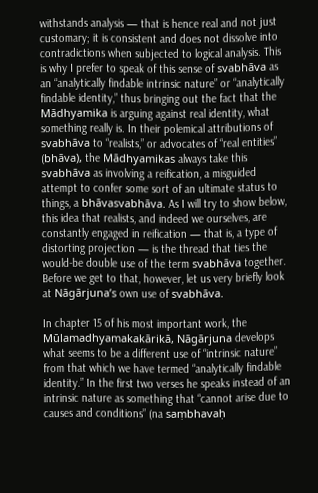withstands analysis — that is hence real and not just customary; it is consistent and does not dissolve into contradictions when subjected to logical analysis. This is why I prefer to speak of this sense of svabhāva as an “analytically findable intrinsic nature” or “analytically findable identity,” thus bringing out the fact that the Mādhyamika is arguing against real identity, what something really is. In their polemical attributions of svabhāva to “realists,” or advocates of “real entities” (bhāva), the Mādhyamikas always take this svabhāva as involving a reification, a misguided attempt to confer some sort of an ultimate status to things, a bhāvasvabhāva. As I will try to show below, this idea that realists, and indeed we ourselves, are constantly engaged in reification — that is, a type of distorting projection — is the thread that ties the would-be double use of the term svabhāva together. Before we get to that, however, let us very briefly look at Nāgārjuna’s own use of svabhāva.

In chapter 15 of his most important work, the Mūlamadhyamakakārikā, Nāgārjuna develops what seems to be a different use of “intrinsic nature” from that which we have termed “analytically findable identity.” In the first two verses he speaks instead of an intrinsic nature as something that “cannot arise due to causes and conditions” (na saṃbhavaḥ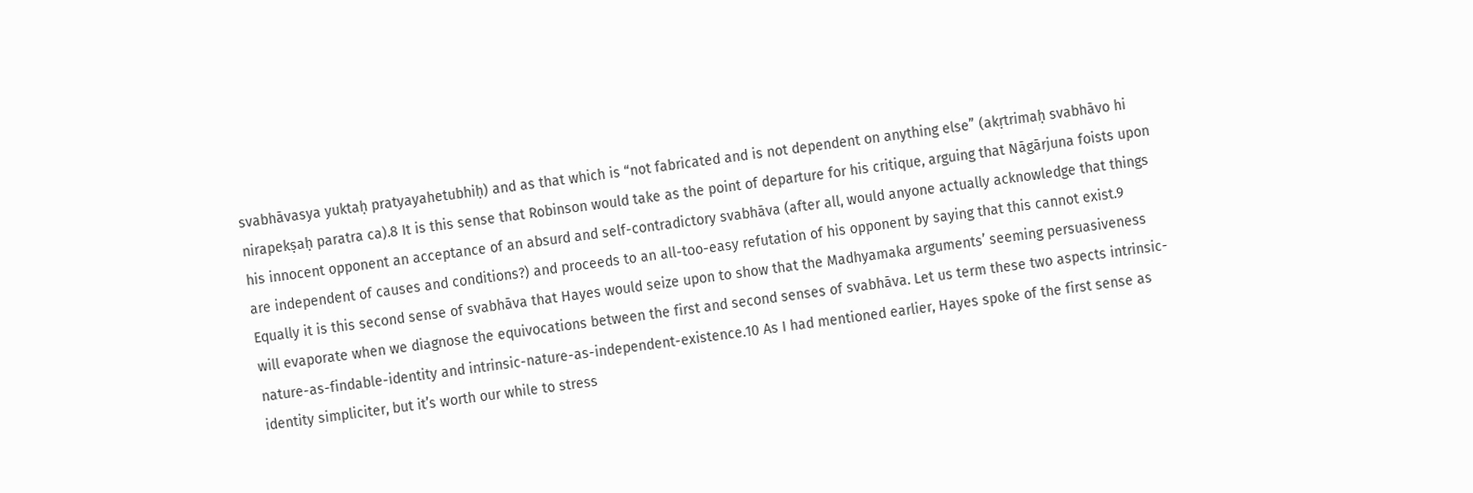svabhāvasya yuktaḥ pratyayahetubhiḥ) and as that which is “not fabricated and is not dependent on anything else” (akṛtrimaḥ svabhāvo hi nirapekṣaḥ paratra ca).8 It is this sense that Robinson would take as the point of departure for his critique, arguing that Nāgārjuna foists upon his innocent opponent an acceptance of an absurd and self-contradictory svabhāva (after all, would anyone actually acknowledge that things are independent of causes and conditions?) and proceeds to an all-too-easy refutation of his opponent by saying that this cannot exist.9 Equally it is this second sense of svabhāva that Hayes would seize upon to show that the Madhyamaka arguments’ seeming persuasiveness will evaporate when we diagnose the equivocations between the first and second senses of svabhāva. Let us term these two aspects intrinsic-nature-as-findable-identity and intrinsic-nature-as-independent-existence.10 As I had mentioned earlier, Hayes spoke of the first sense as identity simpliciter, but it’s worth our while to stress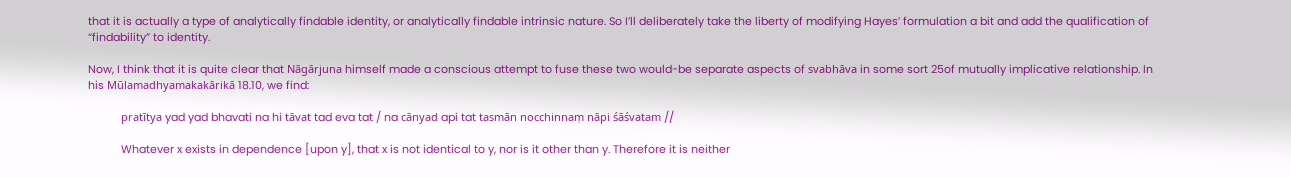that it is actually a type of analytically findable identity, or analytically findable intrinsic nature. So I’ll deliberately take the liberty of modifying Hayes’ formulation a bit and add the qualification of “findability” to identity.

Now, I think that it is quite clear that Nāgārjuna himself made a conscious attempt to fuse these two would-be separate aspects of svabhāva in some sort 25of mutually implicative relationship. In his Mūlamadhyamakakārikā 18.10, we find:

           pratītya yad yad bhavati na hi tāvat tad eva tat / na cānyad api tat tasmān nocchinnaṃ nāpi śāśvatam //

           Whatever x exists in dependence [upon y], that x is not identical to y, nor is it other than y. Therefore it is neither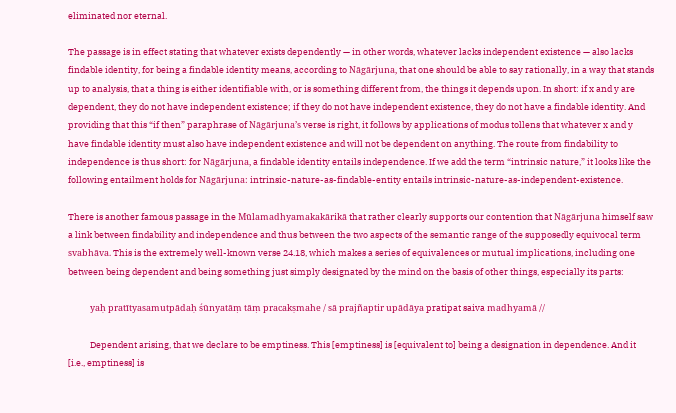eliminated nor eternal.

The passage is in effect stating that whatever exists dependently — in other words, whatever lacks independent existence — also lacks findable identity, for being a findable identity means, according to Nāgārjuna, that one should be able to say rationally, in a way that stands up to analysis, that a thing is either identifiable with, or is something different from, the things it depends upon. In short: if x and y are dependent, they do not have independent existence; if they do not have independent existence, they do not have a findable identity. And providing that this “if then” paraphrase of Nāgārjuna’s verse is right, it follows by applications of modus tollens that whatever x and y have findable identity must also have independent existence and will not be dependent on anything. The route from findability to independence is thus short: for Nāgārjuna, a findable identity entails independence. If we add the term “intrinsic nature,” it looks like the following entailment holds for Nāgārjuna: intrinsic-nature-as-findable-entity entails intrinsic-nature-as-independent-existence.

There is another famous passage in the Mūlamadhyamakakārikā that rather clearly supports our contention that Nāgārjuna himself saw a link between findability and independence and thus between the two aspects of the semantic range of the supposedly equivocal term svabhāva. This is the extremely well-known verse 24.18, which makes a series of equivalences or mutual implications, including one between being dependent and being something just simply designated by the mind on the basis of other things, especially its parts:

           yaḥ pratītyasamutpādaḥ śūnyatāṃ tāṃ pracakṣmahe / sā prajñaptir upādāya pratipat saiva madhyamā //

           Dependent arising, that we declare to be emptiness. This [emptiness] is [equivalent to] being a designation in dependence. And it [i.e., emptiness] is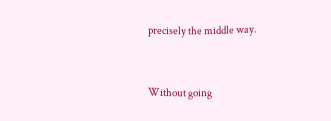precisely the middle way.


Without going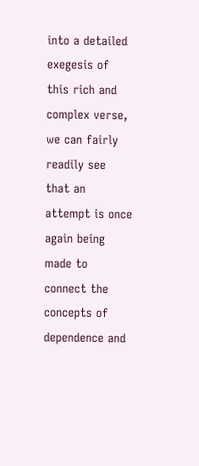into a detailed exegesis of this rich and complex verse, we can fairly readily see that an attempt is once again being made to connect the concepts of dependence and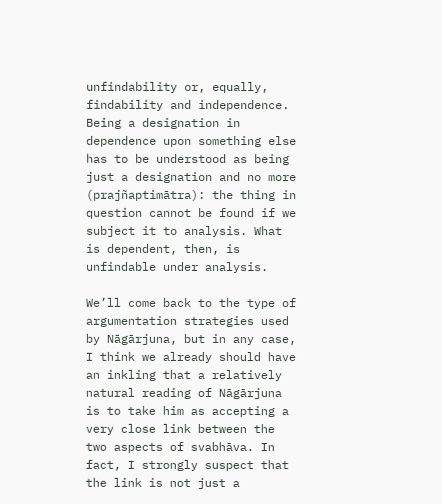unfindability or, equally, findability and independence. Being a designation in dependence upon something else has to be understood as being just a designation and no more (prajñaptimātra): the thing in question cannot be found if we subject it to analysis. What is dependent, then, is unfindable under analysis.

We’ll come back to the type of argumentation strategies used by Nāgārjuna, but in any case, I think we already should have an inkling that a relatively natural reading of Nāgārjuna is to take him as accepting a very close link between the two aspects of svabhāva. In fact, I strongly suspect that the link is not just a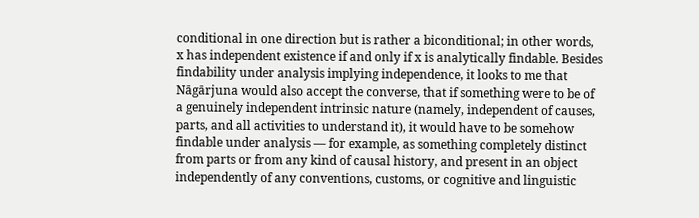conditional in one direction but is rather a biconditional; in other words, x has independent existence if and only if x is analytically findable. Besides findability under analysis implying independence, it looks to me that Nāgārjuna would also accept the converse, that if something were to be of a genuinely independent intrinsic nature (namely, independent of causes, parts, and all activities to understand it), it would have to be somehow findable under analysis — for example, as something completely distinct from parts or from any kind of causal history, and present in an object independently of any conventions, customs, or cognitive and linguistic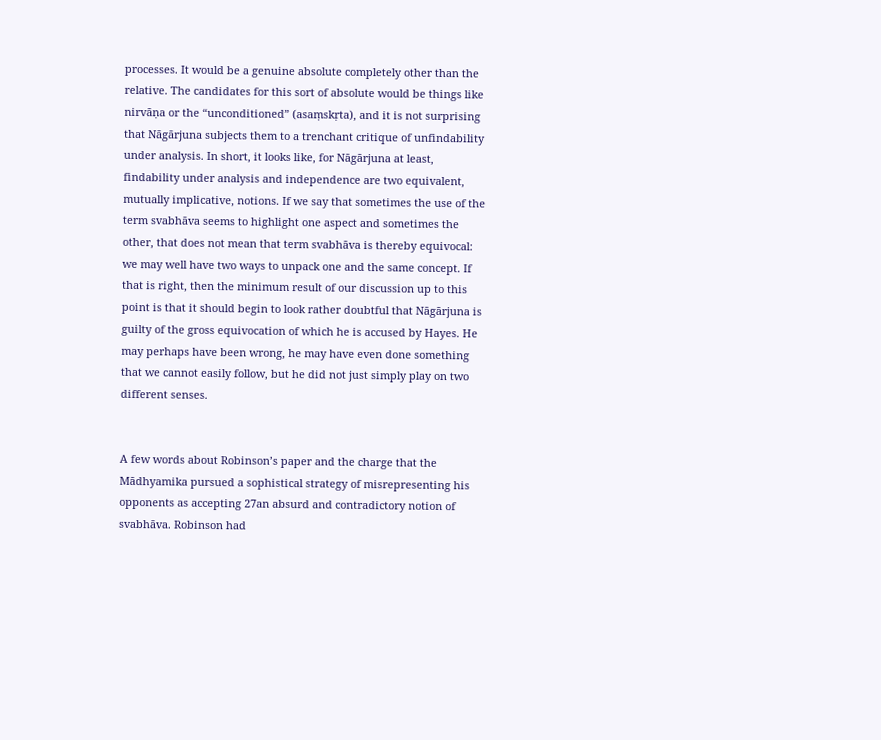processes. It would be a genuine absolute completely other than the relative. The candidates for this sort of absolute would be things like nirvāṇa or the “unconditioned” (asaṃskṛta), and it is not surprising that Nāgārjuna subjects them to a trenchant critique of unfindability under analysis. In short, it looks like, for Nāgārjuna at least, findability under analysis and independence are two equivalent, mutually implicative, notions. If we say that sometimes the use of the term svabhāva seems to highlight one aspect and sometimes the other, that does not mean that term svabhāva is thereby equivocal: we may well have two ways to unpack one and the same concept. If that is right, then the minimum result of our discussion up to this point is that it should begin to look rather doubtful that Nāgārjuna is guilty of the gross equivocation of which he is accused by Hayes. He may perhaps have been wrong, he may have even done something that we cannot easily follow, but he did not just simply play on two different senses.


A few words about Robinson’s paper and the charge that the Mādhyamika pursued a sophistical strategy of misrepresenting his opponents as accepting 27an absurd and contradictory notion of svabhāva. Robinson had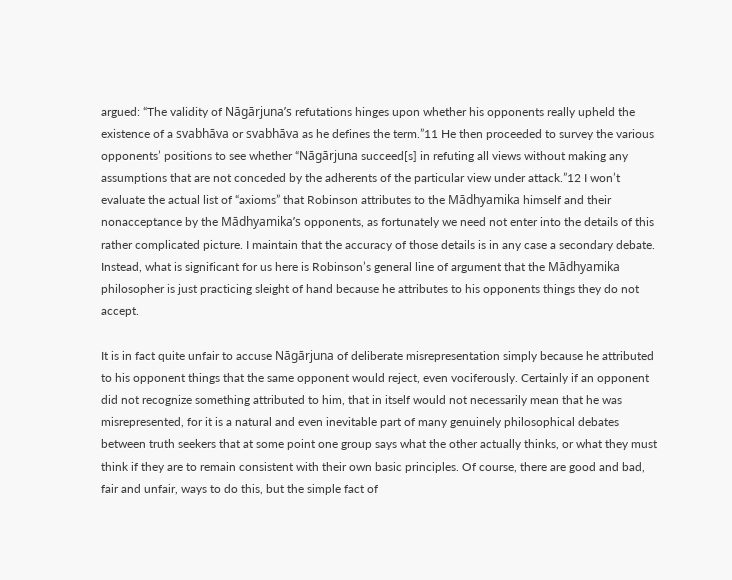argued: “The validity of Nāgārjuna’s refutations hinges upon whether his opponents really upheld the existence of a svabhāva or svabhāva as he defines the term.”11 He then proceeded to survey the various opponents’ positions to see whether “Nāgārjuna succeed[s] in refuting all views without making any assumptions that are not conceded by the adherents of the particular view under attack.”12 I won’t evaluate the actual list of “axioms” that Robinson attributes to the Mādhyamika himself and their nonacceptance by the Mādhyamika’s opponents, as fortunately we need not enter into the details of this rather complicated picture. I maintain that the accuracy of those details is in any case a secondary debate. Instead, what is significant for us here is Robinson’s general line of argument that the Mādhyamika philosopher is just practicing sleight of hand because he attributes to his opponents things they do not accept.

It is in fact quite unfair to accuse Nāgārjuna of deliberate misrepresentation simply because he attributed to his opponent things that the same opponent would reject, even vociferously. Certainly if an opponent did not recognize something attributed to him, that in itself would not necessarily mean that he was misrepresented, for it is a natural and even inevitable part of many genuinely philosophical debates between truth seekers that at some point one group says what the other actually thinks, or what they must think if they are to remain consistent with their own basic principles. Of course, there are good and bad, fair and unfair, ways to do this, but the simple fact of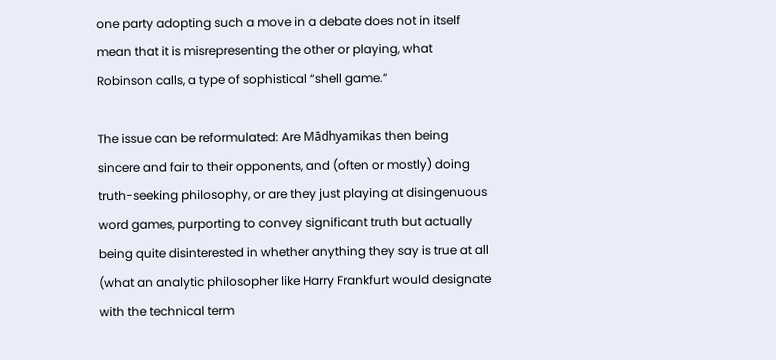one party adopting such a move in a debate does not in itself mean that it is misrepresenting the other or playing, what Robinson calls, a type of sophistical “shell game.”

The issue can be reformulated: Are Mādhyamikas then being sincere and fair to their opponents, and (often or mostly) doing truth-seeking philosophy, or are they just playing at disingenuous word games, purporting to convey significant truth but actually being quite disinterested in whether anything they say is true at all (what an analytic philosopher like Harry Frankfurt would designate with the technical term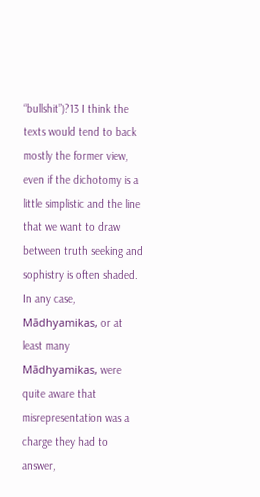“bullshit”)?13 I think the texts would tend to back mostly the former view, even if the dichotomy is a little simplistic and the line that we want to draw between truth seeking and sophistry is often shaded. In any case, Mādhyamikas, or at least many Mādhyamikas, were quite aware that misrepresentation was a charge they had to answer,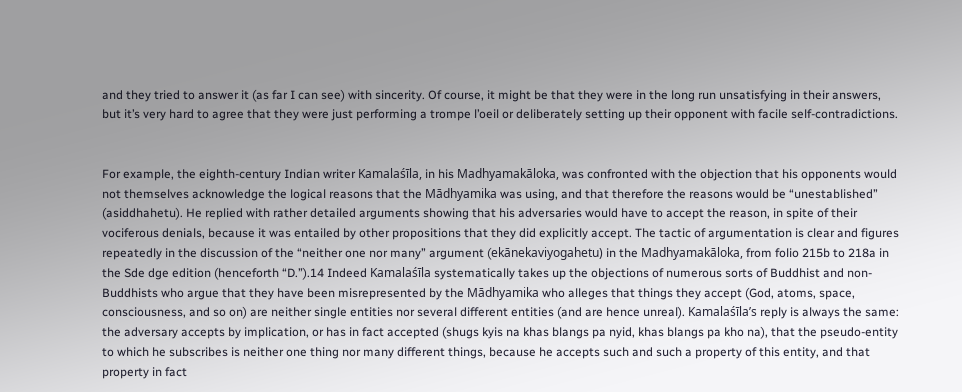and they tried to answer it (as far I can see) with sincerity. Of course, it might be that they were in the long run unsatisfying in their answers, but it’s very hard to agree that they were just performing a trompe l’oeil or deliberately setting up their opponent with facile self-contradictions.


For example, the eighth-century Indian writer Kamalaśīla, in his Madhyamakāloka, was confronted with the objection that his opponents would not themselves acknowledge the logical reasons that the Mādhyamika was using, and that therefore the reasons would be “unestablished” (asiddhahetu). He replied with rather detailed arguments showing that his adversaries would have to accept the reason, in spite of their vociferous denials, because it was entailed by other propositions that they did explicitly accept. The tactic of argumentation is clear and figures repeatedly in the discussion of the “neither one nor many” argument (ekānekaviyogahetu) in the Madhyamakāloka, from folio 215b to 218a in the Sde dge edition (henceforth “D.”).14 Indeed Kamalaśīla systematically takes up the objections of numerous sorts of Buddhist and non-Buddhists who argue that they have been misrepresented by the Mādhyamika who alleges that things they accept (God, atoms, space, consciousness, and so on) are neither single entities nor several different entities (and are hence unreal). Kamalaśīla’s reply is always the same: the adversary accepts by implication, or has in fact accepted (shugs kyis na khas blangs pa nyid, khas blangs pa kho na), that the pseudo-entity to which he subscribes is neither one thing nor many different things, because he accepts such and such a property of this entity, and that property in fact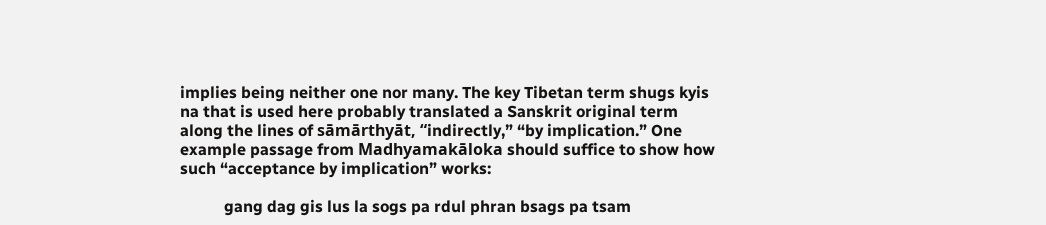implies being neither one nor many. The key Tibetan term shugs kyis na that is used here probably translated a Sanskrit original term along the lines of sāmārthyāt, “indirectly,” “by implication.” One example passage from Madhyamakāloka should suffice to show how such “acceptance by implication” works:

           gang dag gis lus la sogs pa rdul phran bsags pa tsam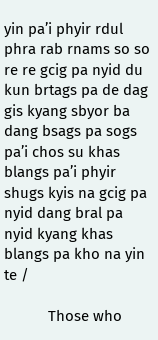yin pa’i phyir rdul phra rab rnams so so re re gcig pa nyid du kun brtags pa de dag gis kyang sbyor ba dang bsags pa sogs pa’i chos su khas blangs pa’i phyir shugs kyis na gcig pa nyid dang bral pa nyid kyang khas blangs pa kho na yin te /

           Those who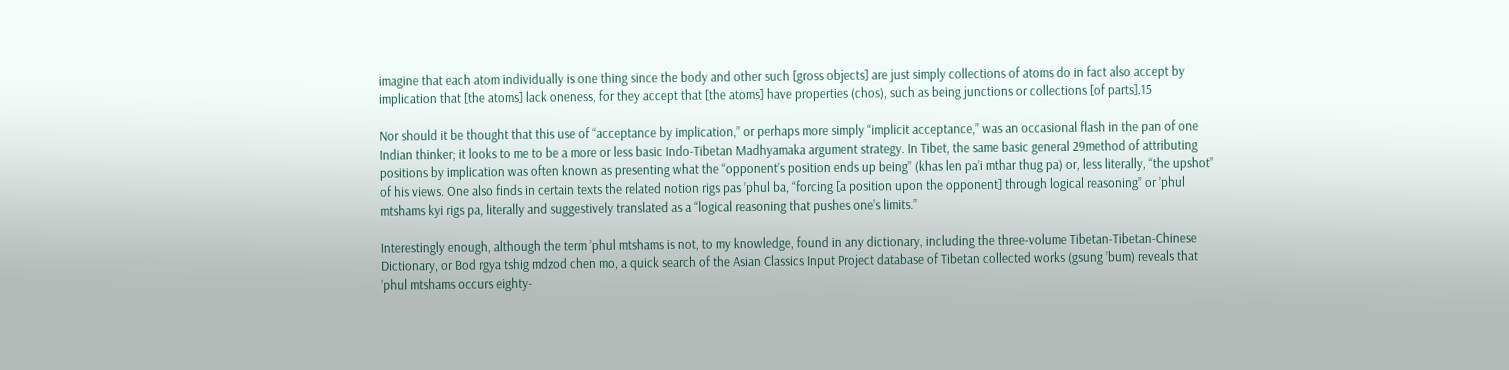imagine that each atom individually is one thing since the body and other such [gross objects] are just simply collections of atoms do in fact also accept by implication that [the atoms] lack oneness, for they accept that [the atoms] have properties (chos), such as being junctions or collections [of parts].15

Nor should it be thought that this use of “acceptance by implication,” or perhaps more simply “implicit acceptance,” was an occasional flash in the pan of one Indian thinker; it looks to me to be a more or less basic Indo-Tibetan Madhyamaka argument strategy. In Tibet, the same basic general 29method of attributing positions by implication was often known as presenting what the “opponent’s position ends up being” (khas len pa’i mthar thug pa) or, less literally, “the upshot” of his views. One also finds in certain texts the related notion rigs pas ’phul ba, “forcing [a position upon the opponent] through logical reasoning” or ’phul mtshams kyi rigs pa, literally and suggestively translated as a “logical reasoning that pushes one’s limits.”

Interestingly enough, although the term ’phul mtshams is not, to my knowledge, found in any dictionary, including the three-volume Tibetan-Tibetan-Chinese Dictionary, or Bod rgya tshig mdzod chen mo, a quick search of the Asian Classics Input Project database of Tibetan collected works (gsung ’bum) reveals that ’phul mtshams occurs eighty-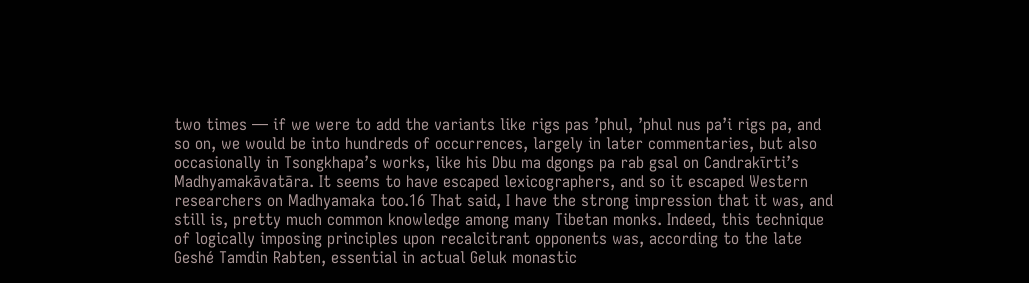two times — if we were to add the variants like rigs pas ’phul, ’phul nus pa’i rigs pa, and so on, we would be into hundreds of occurrences, largely in later commentaries, but also occasionally in Tsongkhapa’s works, like his Dbu ma dgongs pa rab gsal on Candrakīrti’s Madhyamakāvatāra. It seems to have escaped lexicographers, and so it escaped Western researchers on Madhyamaka too.16 That said, I have the strong impression that it was, and still is, pretty much common knowledge among many Tibetan monks. Indeed, this technique of logically imposing principles upon recalcitrant opponents was, according to the late Geshé Tamdin Rabten, essential in actual Geluk monastic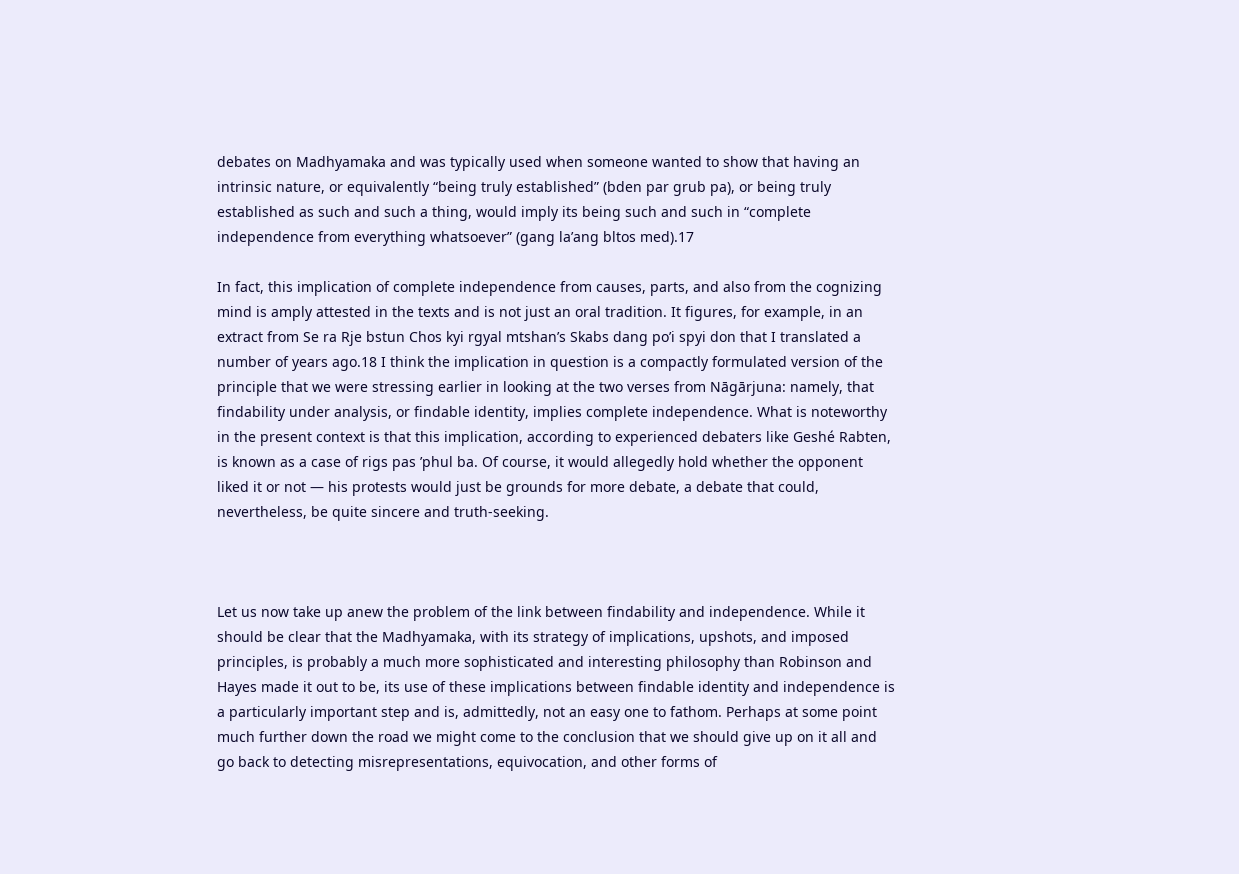debates on Madhyamaka and was typically used when someone wanted to show that having an intrinsic nature, or equivalently “being truly established” (bden par grub pa), or being truly established as such and such a thing, would imply its being such and such in “complete independence from everything whatsoever” (gang la’ang bltos med).17

In fact, this implication of complete independence from causes, parts, and also from the cognizing mind is amply attested in the texts and is not just an oral tradition. It figures, for example, in an extract from Se ra Rje bstun Chos kyi rgyal mtshan’s Skabs dang po’i spyi don that I translated a number of years ago.18 I think the implication in question is a compactly formulated version of the principle that we were stressing earlier in looking at the two verses from Nāgārjuna: namely, that findability under analysis, or findable identity, implies complete independence. What is noteworthy in the present context is that this implication, according to experienced debaters like Geshé Rabten, is known as a case of rigs pas ’phul ba. Of course, it would allegedly hold whether the opponent liked it or not — his protests would just be grounds for more debate, a debate that could, nevertheless, be quite sincere and truth-seeking.



Let us now take up anew the problem of the link between findability and independence. While it should be clear that the Madhyamaka, with its strategy of implications, upshots, and imposed principles, is probably a much more sophisticated and interesting philosophy than Robinson and Hayes made it out to be, its use of these implications between findable identity and independence is a particularly important step and is, admittedly, not an easy one to fathom. Perhaps at some point much further down the road we might come to the conclusion that we should give up on it all and go back to detecting misrepresentations, equivocation, and other forms of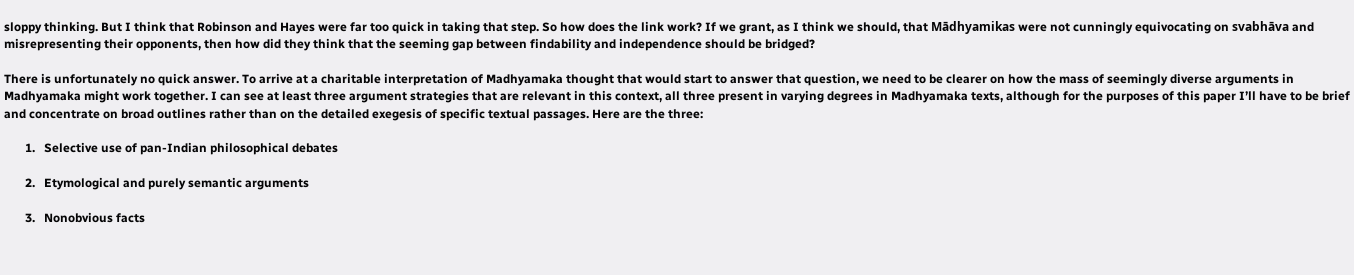sloppy thinking. But I think that Robinson and Hayes were far too quick in taking that step. So how does the link work? If we grant, as I think we should, that Mādhyamikas were not cunningly equivocating on svabhāva and misrepresenting their opponents, then how did they think that the seeming gap between findability and independence should be bridged?

There is unfortunately no quick answer. To arrive at a charitable interpretation of Madhyamaka thought that would start to answer that question, we need to be clearer on how the mass of seemingly diverse arguments in Madhyamaka might work together. I can see at least three argument strategies that are relevant in this context, all three present in varying degrees in Madhyamaka texts, although for the purposes of this paper I’ll have to be brief and concentrate on broad outlines rather than on the detailed exegesis of specific textual passages. Here are the three:

       1.   Selective use of pan-Indian philosophical debates

       2.   Etymological and purely semantic arguments

       3.   Nonobvious facts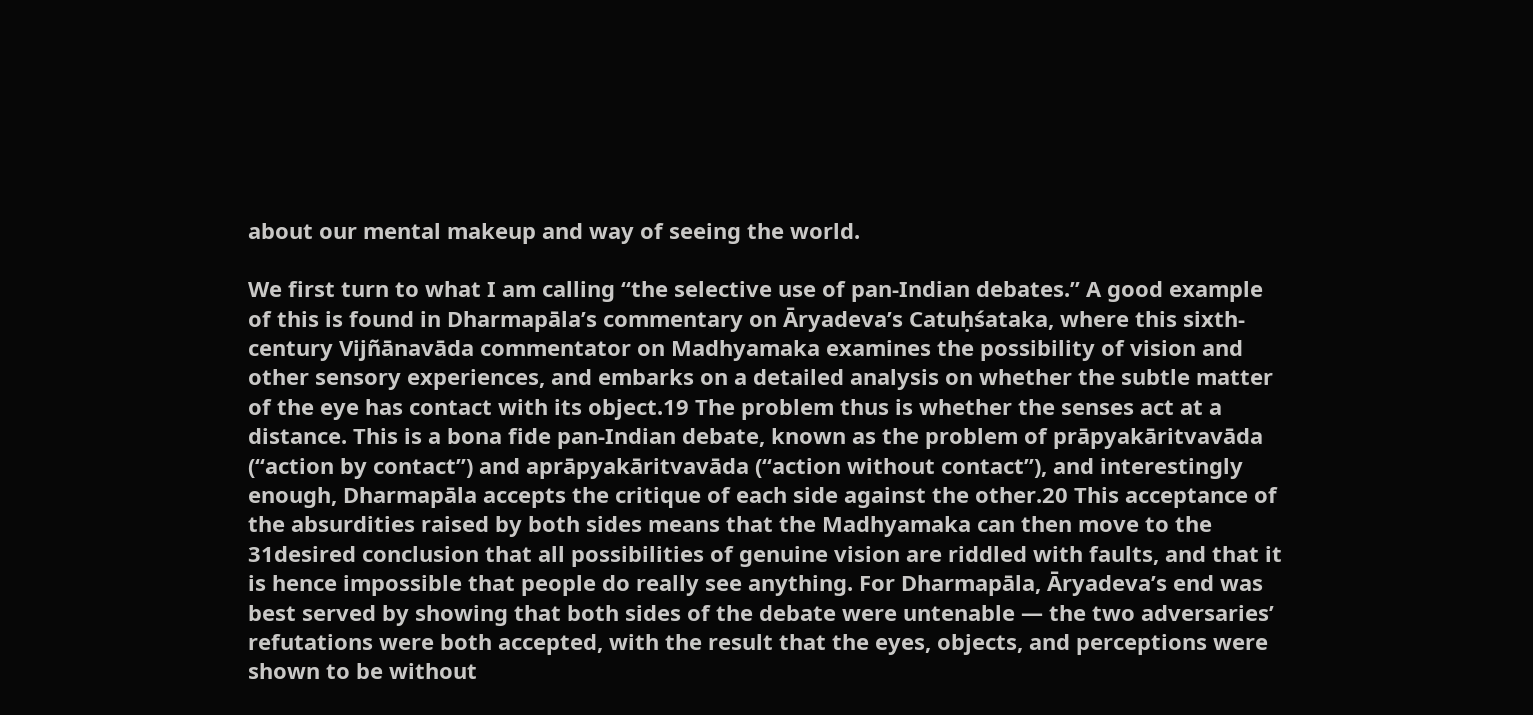about our mental makeup and way of seeing the world.

We first turn to what I am calling “the selective use of pan-Indian debates.” A good example of this is found in Dharmapāla’s commentary on Āryadeva’s Catuḥśataka, where this sixth-century Vijñānavāda commentator on Madhyamaka examines the possibility of vision and other sensory experiences, and embarks on a detailed analysis on whether the subtle matter of the eye has contact with its object.19 The problem thus is whether the senses act at a distance. This is a bona fide pan-Indian debate, known as the problem of prāpyakāritvavāda (“action by contact”) and aprāpyakāritvavāda (“action without contact”), and interestingly enough, Dharmapāla accepts the critique of each side against the other.20 This acceptance of the absurdities raised by both sides means that the Madhyamaka can then move to the 31desired conclusion that all possibilities of genuine vision are riddled with faults, and that it is hence impossible that people do really see anything. For Dharmapāla, Āryadeva’s end was best served by showing that both sides of the debate were untenable — the two adversaries’ refutations were both accepted, with the result that the eyes, objects, and perceptions were shown to be without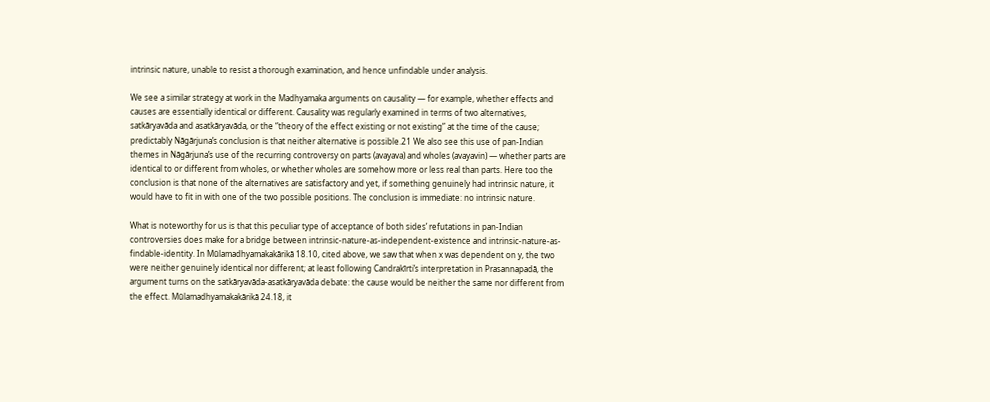intrinsic nature, unable to resist a thorough examination, and hence unfindable under analysis.

We see a similar strategy at work in the Madhyamaka arguments on causality — for example, whether effects and causes are essentially identical or different. Causality was regularly examined in terms of two alternatives, satkāryavāda and asatkāryavāda, or the “theory of the effect existing or not existing” at the time of the cause; predictably Nāgārjuna’s conclusion is that neither alternative is possible.21 We also see this use of pan-Indian themes in Nāgārjuna’s use of the recurring controversy on parts (avayava) and wholes (avayavin) — whether parts are identical to or different from wholes, or whether wholes are somehow more or less real than parts. Here too the conclusion is that none of the alternatives are satisfactory and yet, if something genuinely had intrinsic nature, it would have to fit in with one of the two possible positions. The conclusion is immediate: no intrinsic nature.

What is noteworthy for us is that this peculiar type of acceptance of both sides’ refutations in pan-Indian controversies does make for a bridge between intrinsic-nature-as-independent-existence and intrinsic-nature-as-findable-identity. In Mūlamadhyamakakārikā 18.10, cited above, we saw that when x was dependent on y, the two were neither genuinely identical nor different; at least following Candrakīrti’s interpretation in Prasannapadā, the argument turns on the satkāryavāda-asatkāryavāda debate: the cause would be neither the same nor different from the effect. Mūlamadhyamakakārikā 24.18, it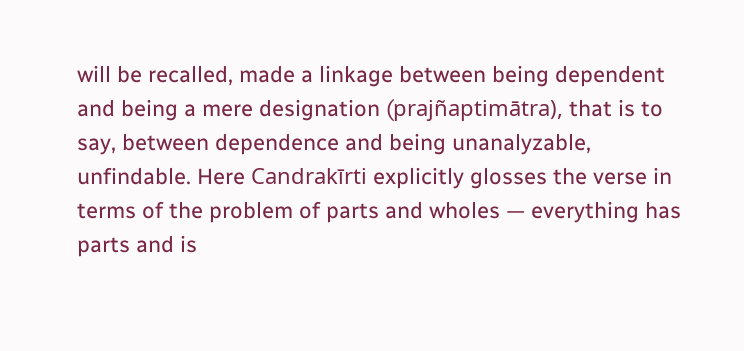will be recalled, made a linkage between being dependent and being a mere designation (prajñaptimātra), that is to say, between dependence and being unanalyzable, unfindable. Here Candrakīrti explicitly glosses the verse in terms of the problem of parts and wholes — everything has parts and is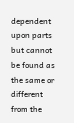dependent upon parts but cannot be found as the same or different from the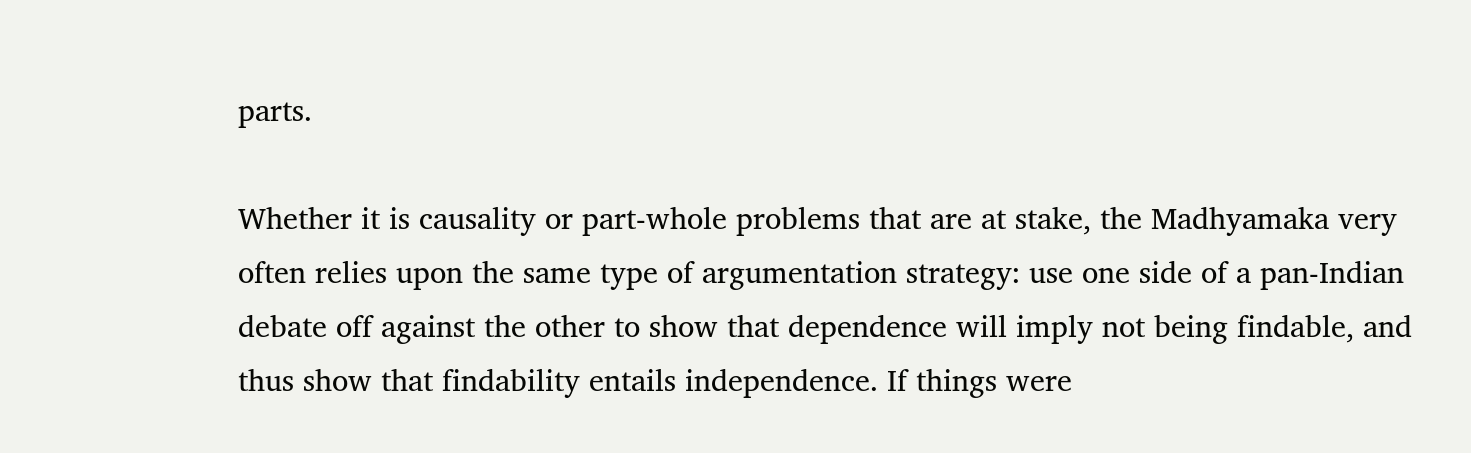parts.

Whether it is causality or part-whole problems that are at stake, the Madhyamaka very often relies upon the same type of argumentation strategy: use one side of a pan-Indian debate off against the other to show that dependence will imply not being findable, and thus show that findability entails independence. If things were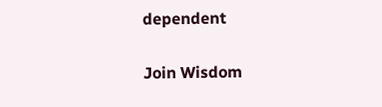dependent

Join Wisdom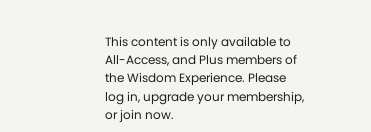This content is only available to All-Access, and Plus members of the Wisdom Experience. Please log in, upgrade your membership, or join now.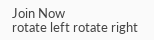Join Now
rotate left rotate right